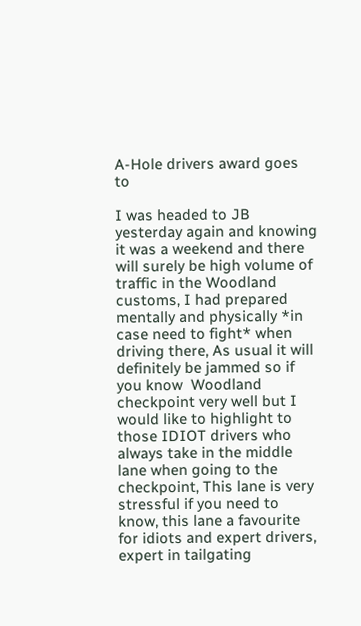A-Hole drivers award goes to

I was headed to JB yesterday again and knowing it was a weekend and there will surely be high volume of traffic in the Woodland customs, I had prepared mentally and physically *in  case need to fight* when driving there, As usual it will definitely be jammed so if you know  Woodland checkpoint very well but I would like to highlight to those IDIOT drivers who always take in the middle lane when going to the checkpoint, This lane is very stressful if you need to know, this lane a favourite for idiots and expert drivers, expert in tailgating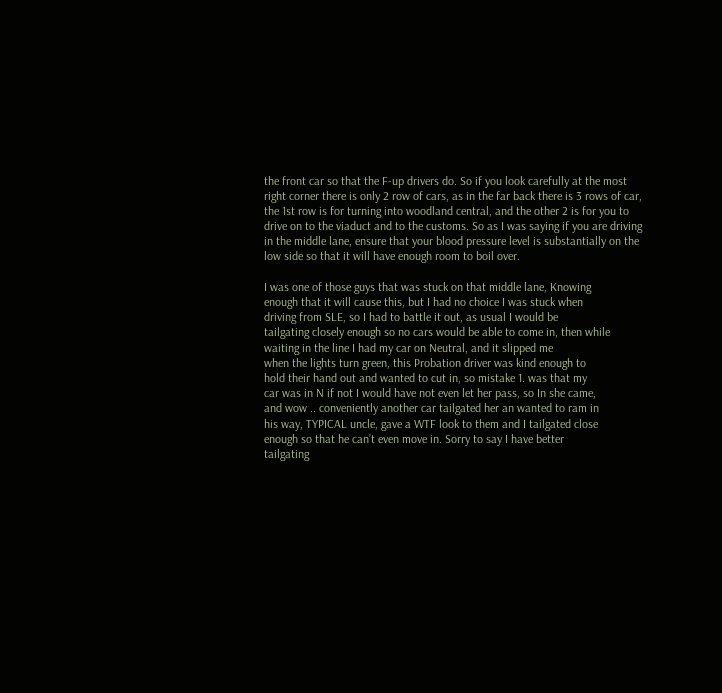the front car so that the F-up drivers do. So if you look carefully at the most right corner there is only 2 row of cars, as in the far back there is 3 rows of car, the 1st row is for turning into woodland central, and the other 2 is for you to drive on to the viaduct and to the customs. So as I was saying if you are driving in the middle lane, ensure that your blood pressure level is substantially on the low side so that it will have enough room to boil over.

I was one of those guys that was stuck on that middle lane, Knowing
enough that it will cause this, but I had no choice I was stuck when
driving from SLE, so I had to battle it out, as usual I would be
tailgating closely enough so no cars would be able to come in, then while waiting in the line I had my car on Neutral, and it slipped me
when the lights turn green, this Probation driver was kind enough to
hold their hand out and wanted to cut in, so mistake 1. was that my
car was in N if not I would have not even let her pass, so In she came,
and wow .. conveniently another car tailgated her an wanted to ram in
his way, TYPICAL uncle, gave a WTF look to them and I tailgated close
enough so that he can’t even move in. Sorry to say I have better
tailgating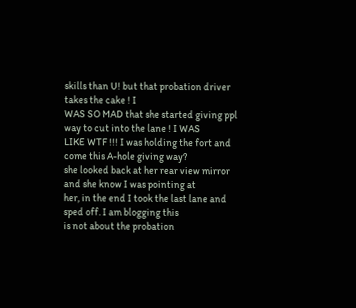skills than U! but that probation driver takes the cake ! I
WAS SO MAD that she started giving ppl way to cut into the lane ! I WAS
LIKE WTF !!! I was holding the fort and come this A-hole giving way?
she looked back at her rear view mirror and she know I was pointing at
her, in the end I took the last lane and sped off. I am blogging this
is not about the probation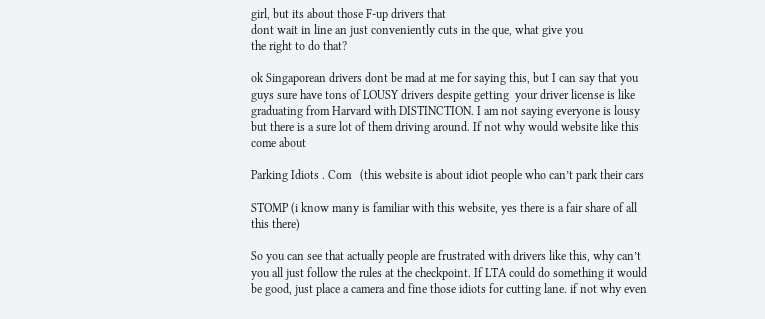girl, but its about those F-up drivers that
dont wait in line an just conveniently cuts in the que, what give you
the right to do that?

ok Singaporean drivers dont be mad at me for saying this, but I can say that you guys sure have tons of LOUSY drivers despite getting  your driver license is like graduating from Harvard with DISTINCTION. I am not saying everyone is lousy but there is a sure lot of them driving around. If not why would website like this come about

Parking Idiots . Com   (this website is about idiot people who can’t park their cars

STOMP (i know many is familiar with this website, yes there is a fair share of all this there)

So you can see that actually people are frustrated with drivers like this, why can’t you all just follow the rules at the checkpoint. If LTA could do something it would be good, just place a camera and fine those idiots for cutting lane. if not why even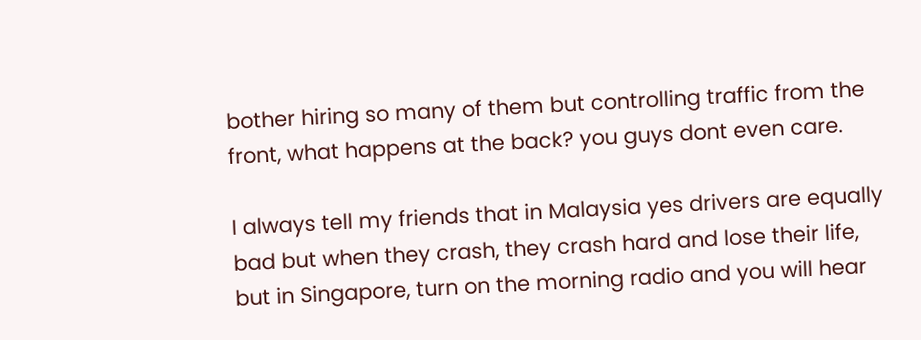bother hiring so many of them but controlling traffic from the front, what happens at the back? you guys dont even care.

I always tell my friends that in Malaysia yes drivers are equally bad but when they crash, they crash hard and lose their life, but in Singapore, turn on the morning radio and you will hear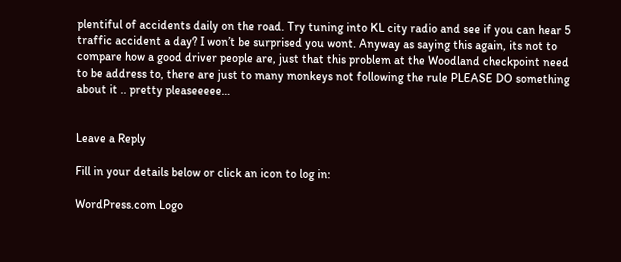plentiful of accidents daily on the road. Try tuning into KL city radio and see if you can hear 5 traffic accident a day? I won’t be surprised you wont. Anyway as saying this again, its not to compare how a good driver people are, just that this problem at the Woodland checkpoint need to be address to, there are just to many monkeys not following the rule PLEASE DO something about it .. pretty pleaseeeee…


Leave a Reply

Fill in your details below or click an icon to log in:

WordPress.com Logo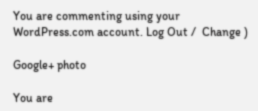You are commenting using your WordPress.com account. Log Out /  Change )

Google+ photo

You are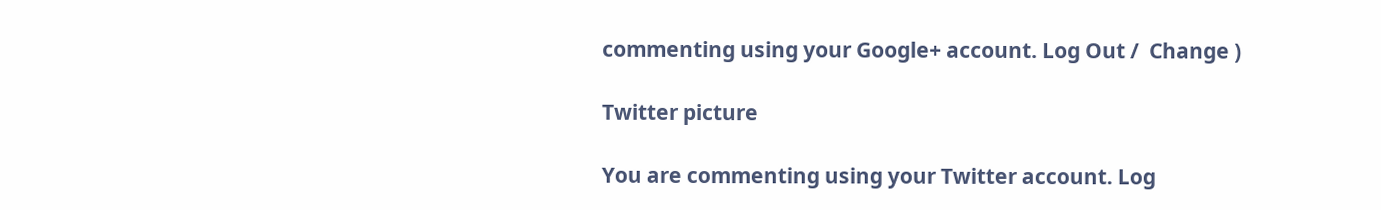commenting using your Google+ account. Log Out /  Change )

Twitter picture

You are commenting using your Twitter account. Log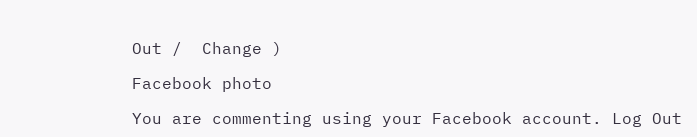Out /  Change )

Facebook photo

You are commenting using your Facebook account. Log Out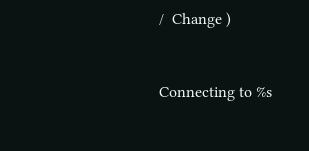/  Change )


Connecting to %s